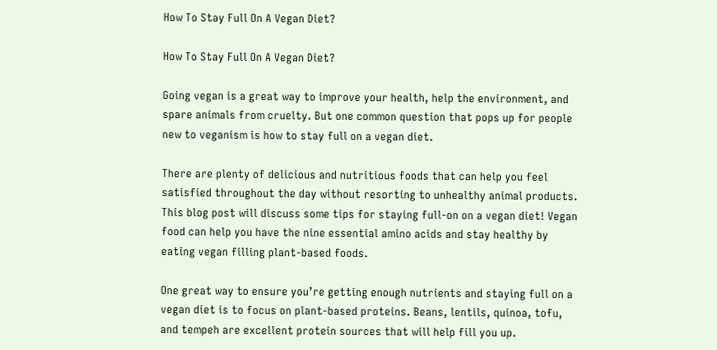How To Stay Full On A Vegan Diet?

How To Stay Full On A Vegan Diet?

Going vegan is a great way to improve your health, help the environment, and spare animals from cruelty. But one common question that pops up for people new to veganism is how to stay full on a vegan diet.

There are plenty of delicious and nutritious foods that can help you feel satisfied throughout the day without resorting to unhealthy animal products. This blog post will discuss some tips for staying full-on on a vegan diet! Vegan food can help you have the nine essential amino acids and stay healthy by eating vegan filling plant-based foods.

One great way to ensure you’re getting enough nutrients and staying full on a vegan diet is to focus on plant-based proteins. Beans, lentils, quinoa, tofu, and tempeh are excellent protein sources that will help fill you up.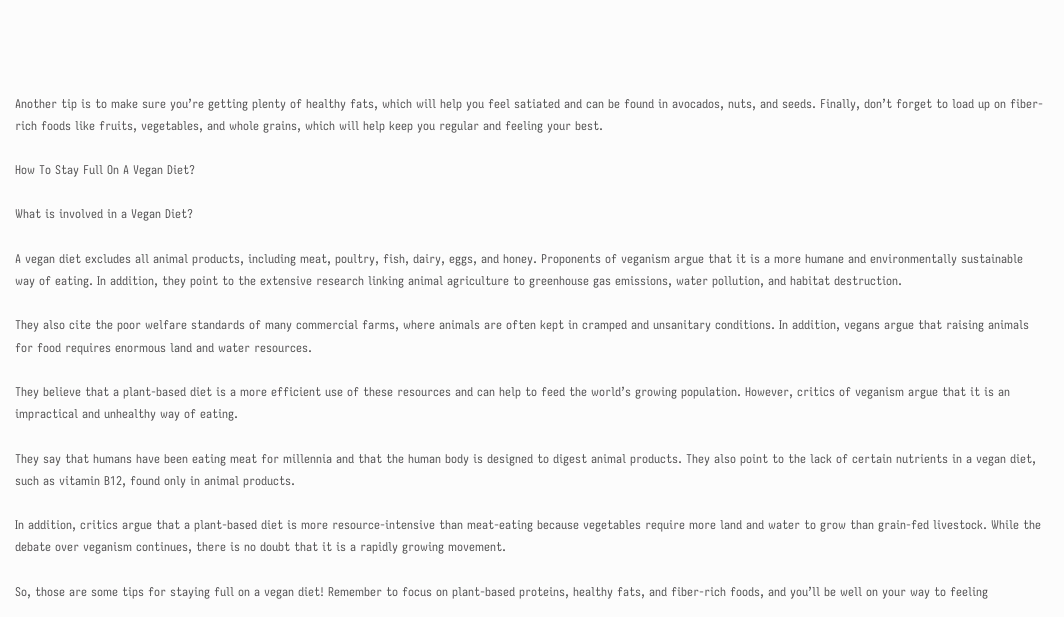Another tip is to make sure you’re getting plenty of healthy fats, which will help you feel satiated and can be found in avocados, nuts, and seeds. Finally, don’t forget to load up on fiber-rich foods like fruits, vegetables, and whole grains, which will help keep you regular and feeling your best.

How To Stay Full On A Vegan Diet?

What is involved in a Vegan Diet?

A vegan diet excludes all animal products, including meat, poultry, fish, dairy, eggs, and honey. Proponents of veganism argue that it is a more humane and environmentally sustainable way of eating. In addition, they point to the extensive research linking animal agriculture to greenhouse gas emissions, water pollution, and habitat destruction.

They also cite the poor welfare standards of many commercial farms, where animals are often kept in cramped and unsanitary conditions. In addition, vegans argue that raising animals for food requires enormous land and water resources.

They believe that a plant-based diet is a more efficient use of these resources and can help to feed the world’s growing population. However, critics of veganism argue that it is an impractical and unhealthy way of eating.

They say that humans have been eating meat for millennia and that the human body is designed to digest animal products. They also point to the lack of certain nutrients in a vegan diet, such as vitamin B12, found only in animal products.

In addition, critics argue that a plant-based diet is more resource-intensive than meat-eating because vegetables require more land and water to grow than grain-fed livestock. While the debate over veganism continues, there is no doubt that it is a rapidly growing movement.

So, those are some tips for staying full on a vegan diet! Remember to focus on plant-based proteins, healthy fats, and fiber-rich foods, and you’ll be well on your way to feeling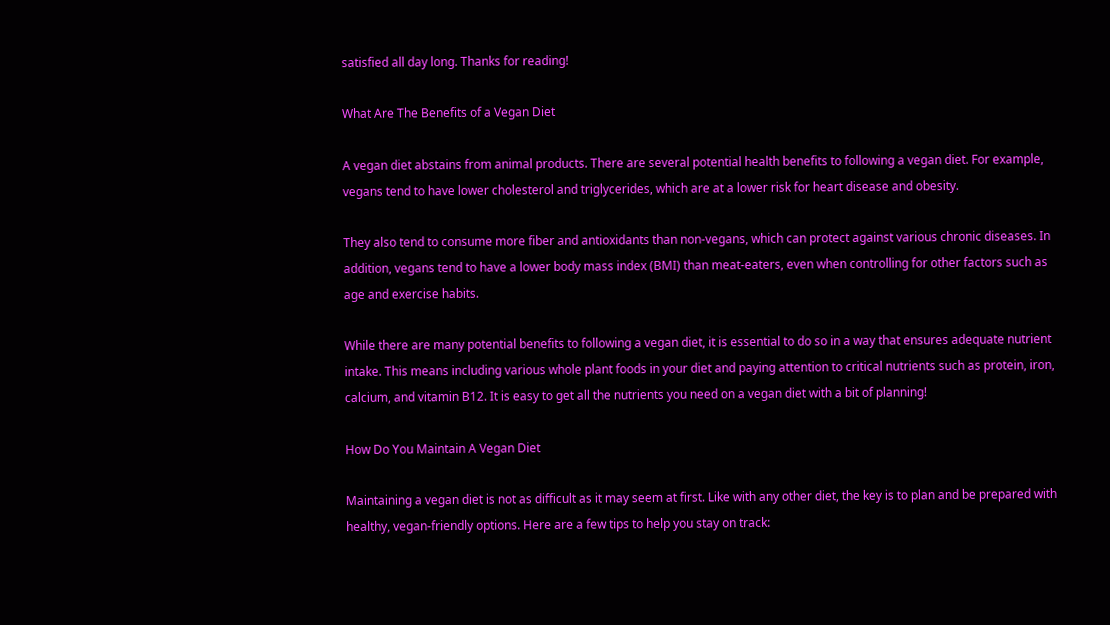satisfied all day long. Thanks for reading!

What Are The Benefits of a Vegan Diet

A vegan diet abstains from animal products. There are several potential health benefits to following a vegan diet. For example, vegans tend to have lower cholesterol and triglycerides, which are at a lower risk for heart disease and obesity.

They also tend to consume more fiber and antioxidants than non-vegans, which can protect against various chronic diseases. In addition, vegans tend to have a lower body mass index (BMI) than meat-eaters, even when controlling for other factors such as age and exercise habits.

While there are many potential benefits to following a vegan diet, it is essential to do so in a way that ensures adequate nutrient intake. This means including various whole plant foods in your diet and paying attention to critical nutrients such as protein, iron, calcium, and vitamin B12. It is easy to get all the nutrients you need on a vegan diet with a bit of planning!

How Do You Maintain A Vegan Diet

Maintaining a vegan diet is not as difficult as it may seem at first. Like with any other diet, the key is to plan and be prepared with healthy, vegan-friendly options. Here are a few tips to help you stay on track: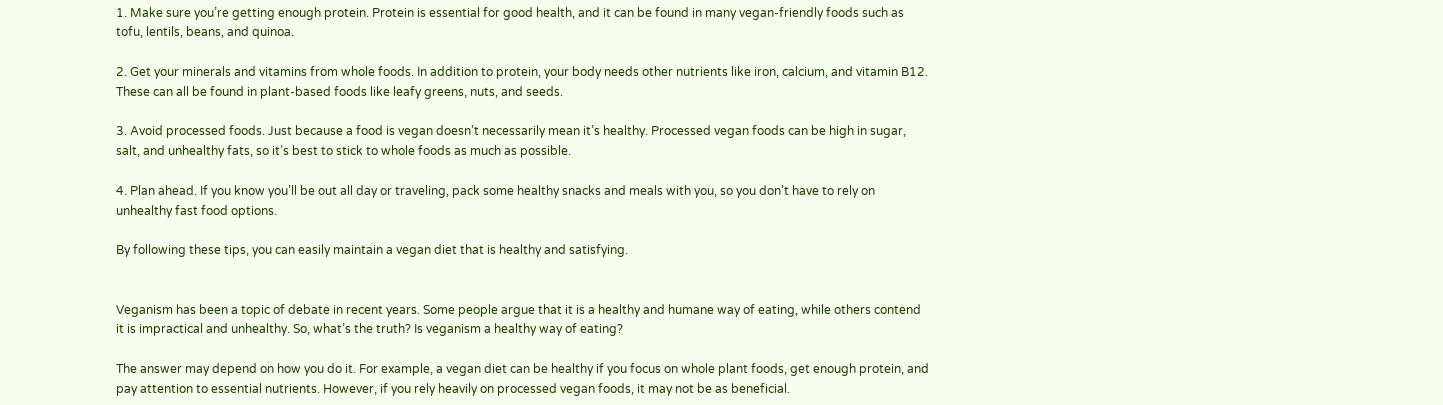1. Make sure you’re getting enough protein. Protein is essential for good health, and it can be found in many vegan-friendly foods such as tofu, lentils, beans, and quinoa.

2. Get your minerals and vitamins from whole foods. In addition to protein, your body needs other nutrients like iron, calcium, and vitamin B12. These can all be found in plant-based foods like leafy greens, nuts, and seeds.

3. Avoid processed foods. Just because a food is vegan doesn’t necessarily mean it’s healthy. Processed vegan foods can be high in sugar, salt, and unhealthy fats, so it’s best to stick to whole foods as much as possible.

4. Plan ahead. If you know you’ll be out all day or traveling, pack some healthy snacks and meals with you, so you don’t have to rely on unhealthy fast food options.

By following these tips, you can easily maintain a vegan diet that is healthy and satisfying.


Veganism has been a topic of debate in recent years. Some people argue that it is a healthy and humane way of eating, while others contend it is impractical and unhealthy. So, what’s the truth? Is veganism a healthy way of eating?

The answer may depend on how you do it. For example, a vegan diet can be healthy if you focus on whole plant foods, get enough protein, and pay attention to essential nutrients. However, if you rely heavily on processed vegan foods, it may not be as beneficial.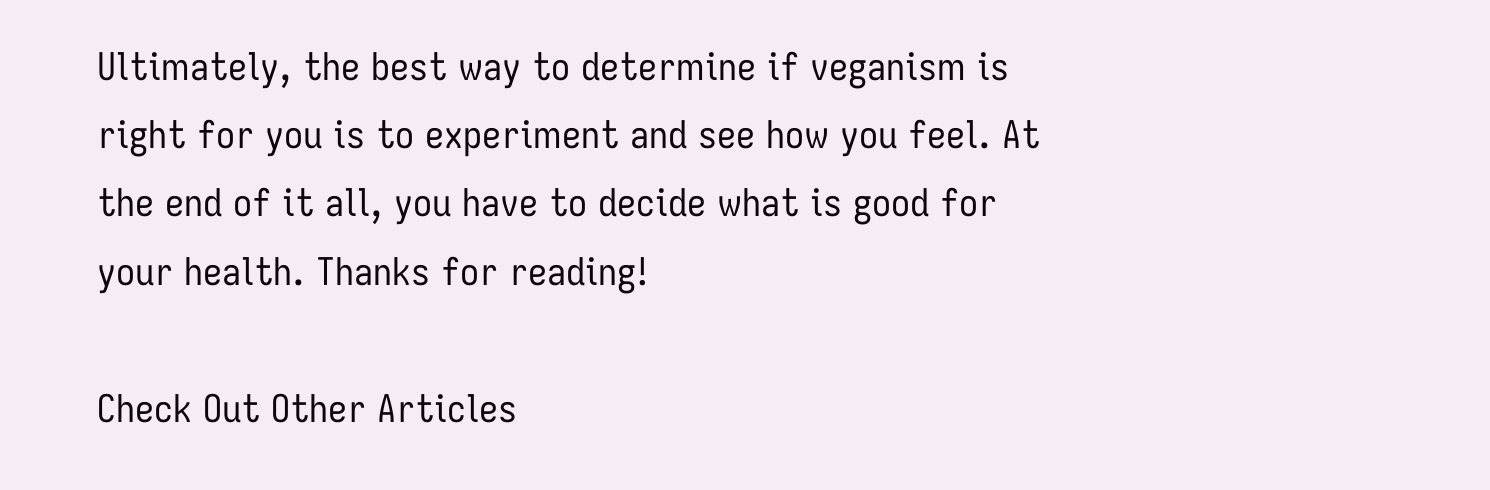Ultimately, the best way to determine if veganism is right for you is to experiment and see how you feel. At the end of it all, you have to decide what is good for your health. Thanks for reading!

Check Out Other Articles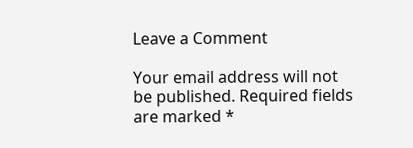Leave a Comment

Your email address will not be published. Required fields are marked *